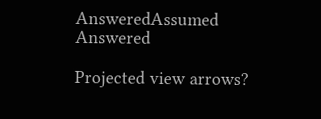AnsweredAssumed Answered

Projected view arrows?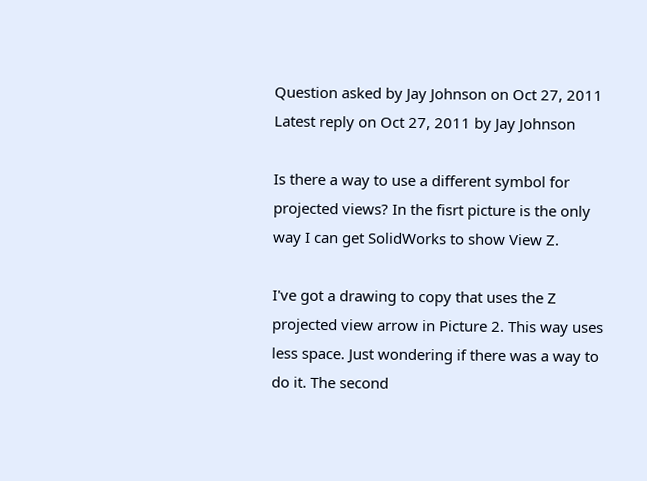Question asked by Jay Johnson on Oct 27, 2011
Latest reply on Oct 27, 2011 by Jay Johnson

Is there a way to use a different symbol for projected views? In the fisrt picture is the only way I can get SolidWorks to show View Z.

I've got a drawing to copy that uses the Z projected view arrow in Picture 2. This way uses less space. Just wondering if there was a way to do it. The second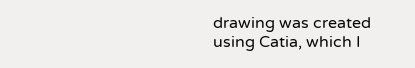drawing was created using Catia, which I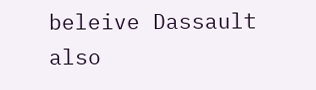beleive Dassault also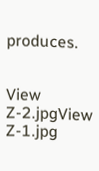produces.


View Z-2.jpgView Z-1.jpg